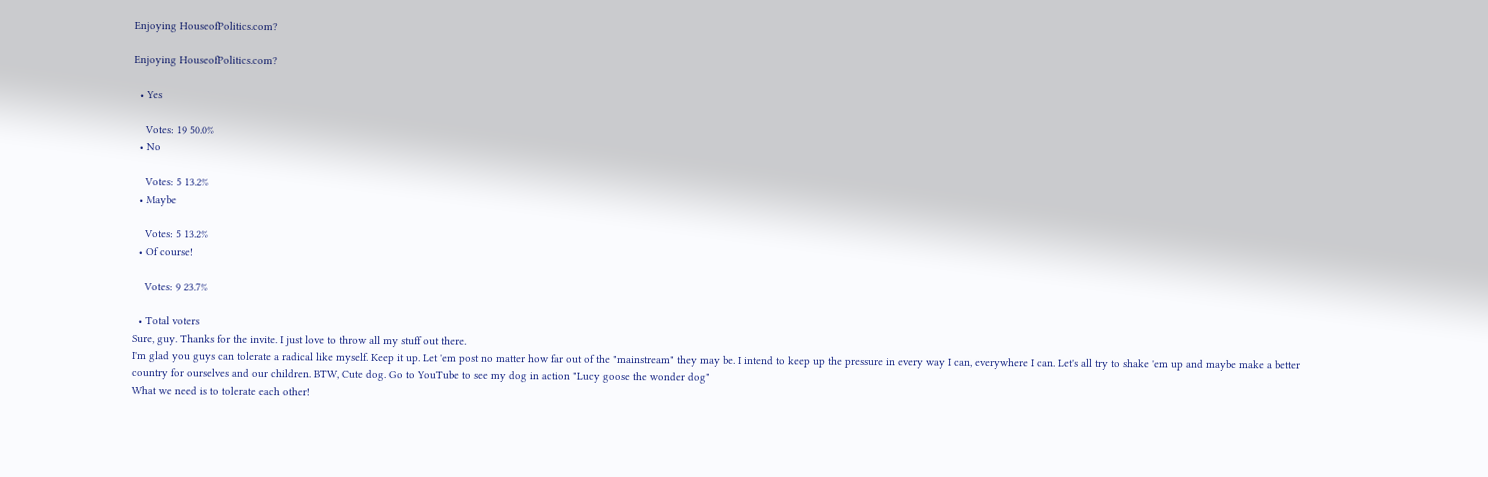Enjoying HouseofPolitics.com?

Enjoying HouseofPolitics.com?

  • Yes

    Votes: 19 50.0%
  • No

    Votes: 5 13.2%
  • Maybe

    Votes: 5 13.2%
  • Of course!

    Votes: 9 23.7%

  • Total voters
Sure, guy. Thanks for the invite. I just love to throw all my stuff out there.
I'm glad you guys can tolerate a radical like myself. Keep it up. Let 'em post no matter how far out of the "mainstream" they may be. I intend to keep up the pressure in every way I can, everywhere I can. Let's all try to shake 'em up and maybe make a better country for ourselves and our children. BTW, Cute dog. Go to YouTube to see my dog in action "Lucy goose the wonder dog"
What we need is to tolerate each other!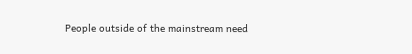People outside of the mainstream need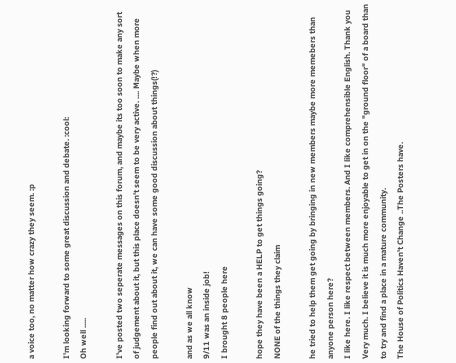a voice too, no matter how crazy they seem. :p

I'm looking forward to some great discussion and debate. :cool:
Oh well .....

I've posted two seperate messages on this forum, and maybe its too soon to make any sort of judgement about it, but this place doesn't seem to be very active. .... Maybe when more people find out about it, we can have some good discussion about things(!?)

and as we all know
9/11 was an inside job!
I brought 8 people here

hope they have been a HELP to get things going?
NONE of the things they claim

he tried to help them get going by bringing in new members maybe more memebers than anyone person here?
I like here. I like respect between members. And I like comprehensible English. Thank you
Very much. I believe it is much more enjoyable to get in on the "ground floor" of a board than to try and find a place in a mature community.
The House of Politics Haven't Change ..The Posters have.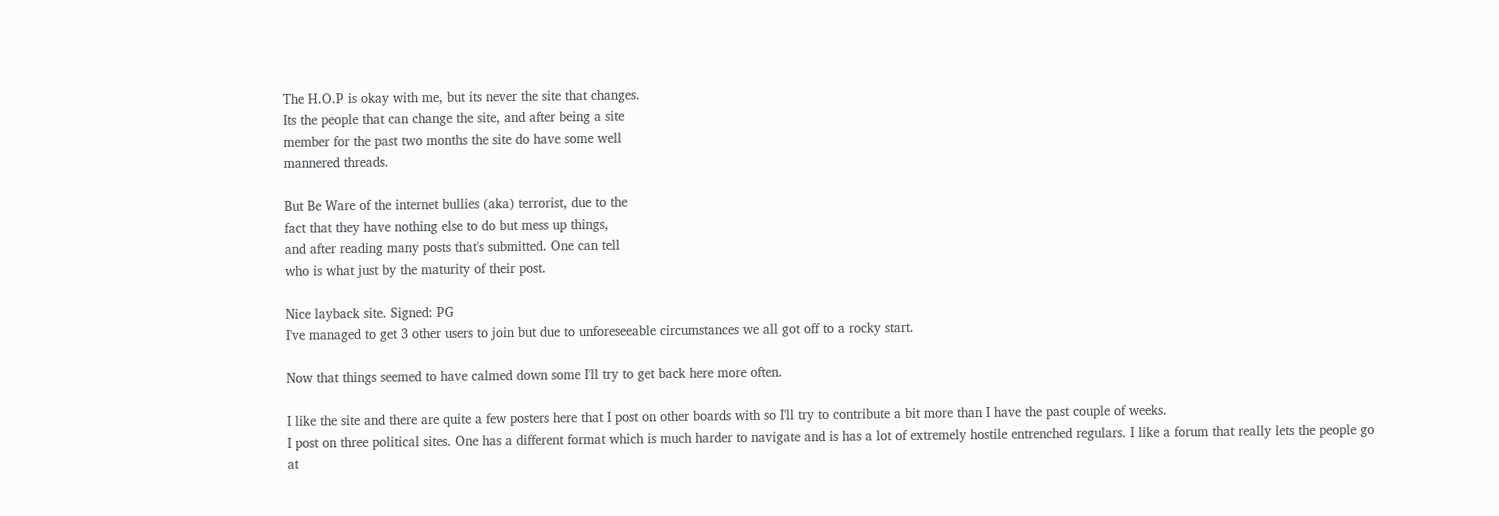The H.O.P is okay with me, but its never the site that changes.
Its the people that can change the site, and after being a site
member for the past two months the site do have some well
mannered threads.

But Be Ware of the internet bullies (aka) terrorist, due to the
fact that they have nothing else to do but mess up things,
and after reading many posts that's submitted. One can tell
who is what just by the maturity of their post.

Nice layback site. Signed: PG
I've managed to get 3 other users to join but due to unforeseeable circumstances we all got off to a rocky start.

Now that things seemed to have calmed down some I'll try to get back here more often.

I like the site and there are quite a few posters here that I post on other boards with so I'll try to contribute a bit more than I have the past couple of weeks.
I post on three political sites. One has a different format which is much harder to navigate and is has a lot of extremely hostile entrenched regulars. I like a forum that really lets the people go at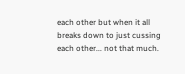each other but when it all breaks down to just cussing each other... not that much.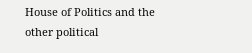House of Politics and the other political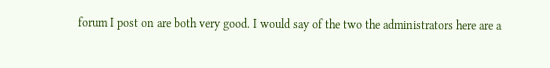forum I post on are both very good. I would say of the two the administrators here are a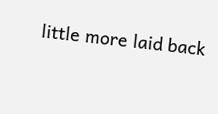little more laid back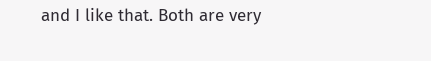and I like that. Both are very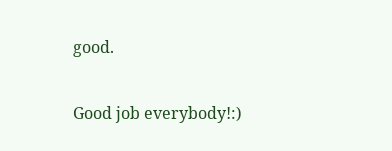good.

Good job everybody!:)